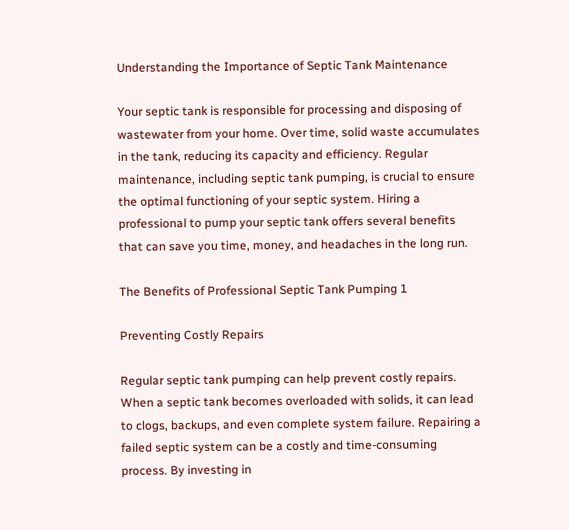Understanding the Importance of Septic Tank Maintenance

Your septic tank is responsible for processing and disposing of wastewater from your home. Over time, solid waste accumulates in the tank, reducing its capacity and efficiency. Regular maintenance, including septic tank pumping, is crucial to ensure the optimal functioning of your septic system. Hiring a professional to pump your septic tank offers several benefits that can save you time, money, and headaches in the long run.

The Benefits of Professional Septic Tank Pumping 1

Preventing Costly Repairs

Regular septic tank pumping can help prevent costly repairs. When a septic tank becomes overloaded with solids, it can lead to clogs, backups, and even complete system failure. Repairing a failed septic system can be a costly and time-consuming process. By investing in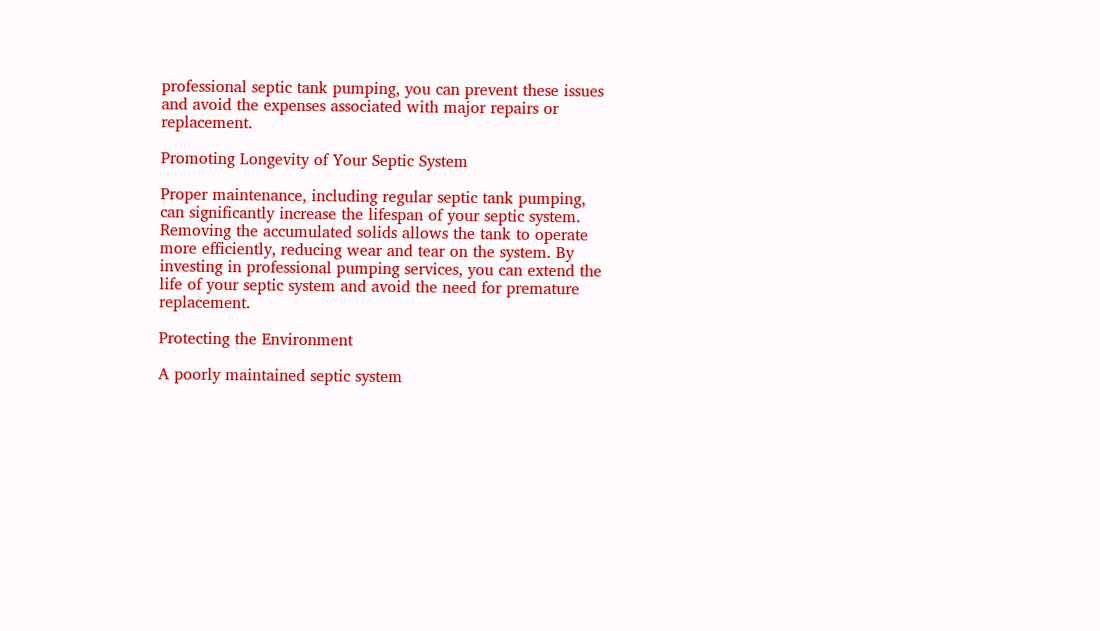professional septic tank pumping, you can prevent these issues and avoid the expenses associated with major repairs or replacement.

Promoting Longevity of Your Septic System

Proper maintenance, including regular septic tank pumping, can significantly increase the lifespan of your septic system. Removing the accumulated solids allows the tank to operate more efficiently, reducing wear and tear on the system. By investing in professional pumping services, you can extend the life of your septic system and avoid the need for premature replacement.

Protecting the Environment

A poorly maintained septic system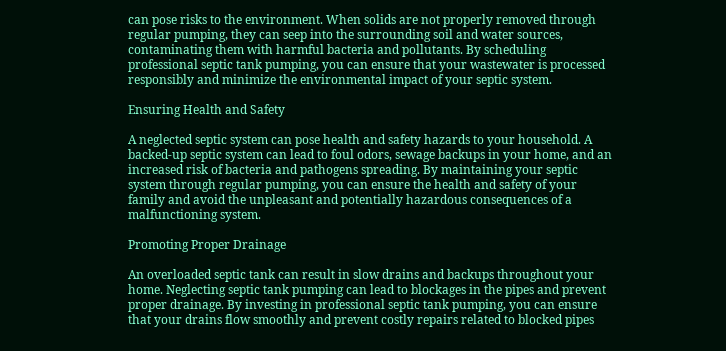can pose risks to the environment. When solids are not properly removed through regular pumping, they can seep into the surrounding soil and water sources, contaminating them with harmful bacteria and pollutants. By scheduling professional septic tank pumping, you can ensure that your wastewater is processed responsibly and minimize the environmental impact of your septic system.

Ensuring Health and Safety

A neglected septic system can pose health and safety hazards to your household. A backed-up septic system can lead to foul odors, sewage backups in your home, and an increased risk of bacteria and pathogens spreading. By maintaining your septic system through regular pumping, you can ensure the health and safety of your family and avoid the unpleasant and potentially hazardous consequences of a malfunctioning system.

Promoting Proper Drainage

An overloaded septic tank can result in slow drains and backups throughout your home. Neglecting septic tank pumping can lead to blockages in the pipes and prevent proper drainage. By investing in professional septic tank pumping, you can ensure that your drains flow smoothly and prevent costly repairs related to blocked pipes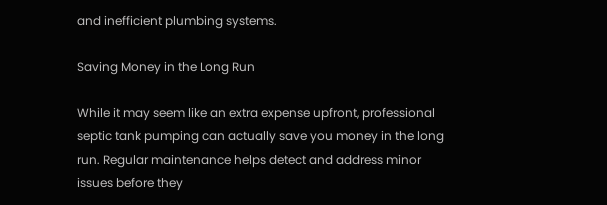and inefficient plumbing systems.

Saving Money in the Long Run

While it may seem like an extra expense upfront, professional septic tank pumping can actually save you money in the long run. Regular maintenance helps detect and address minor issues before they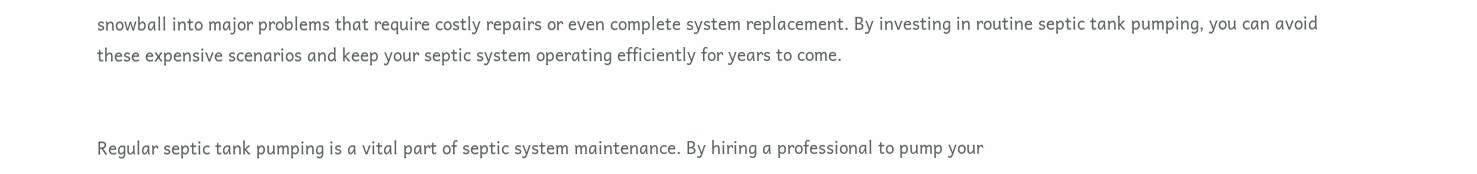snowball into major problems that require costly repairs or even complete system replacement. By investing in routine septic tank pumping, you can avoid these expensive scenarios and keep your septic system operating efficiently for years to come.


Regular septic tank pumping is a vital part of septic system maintenance. By hiring a professional to pump your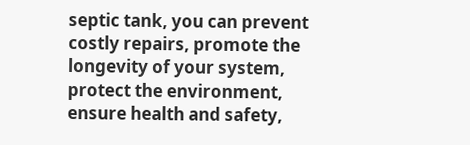septic tank, you can prevent costly repairs, promote the longevity of your system, protect the environment, ensure health and safety,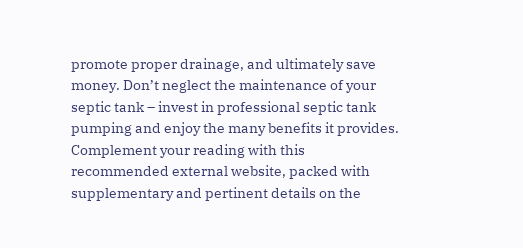promote proper drainage, and ultimately save money. Don’t neglect the maintenance of your septic tank – invest in professional septic tank pumping and enjoy the many benefits it provides. Complement your reading with this recommended external website, packed with supplementary and pertinent details on the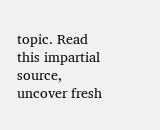topic. Read this impartial source, uncover fresh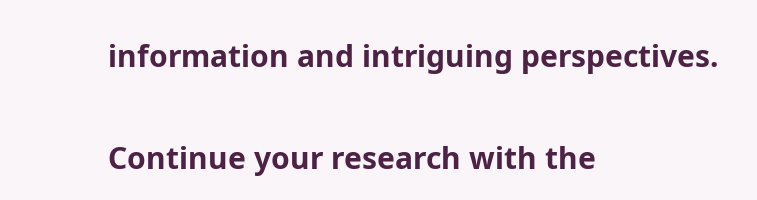information and intriguing perspectives.

Continue your research with the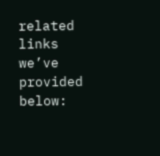related links we’ve provided below: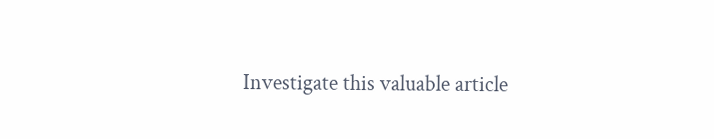Investigate this valuable article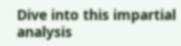Dive into this impartial analysis